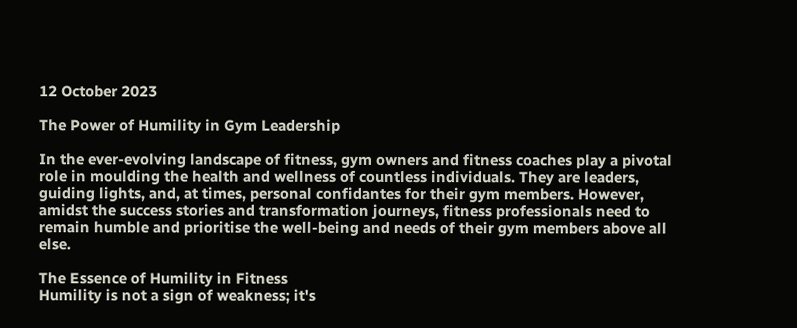12 October 2023

The Power of Humility in Gym Leadership

In the ever-evolving landscape of fitness, gym owners and fitness coaches play a pivotal role in moulding the health and wellness of countless individuals. They are leaders, guiding lights, and, at times, personal confidantes for their gym members. However, amidst the success stories and transformation journeys, fitness professionals need to remain humble and prioritise the well-being and needs of their gym members above all else.

The Essence of Humility in Fitness
Humility is not a sign of weakness; it's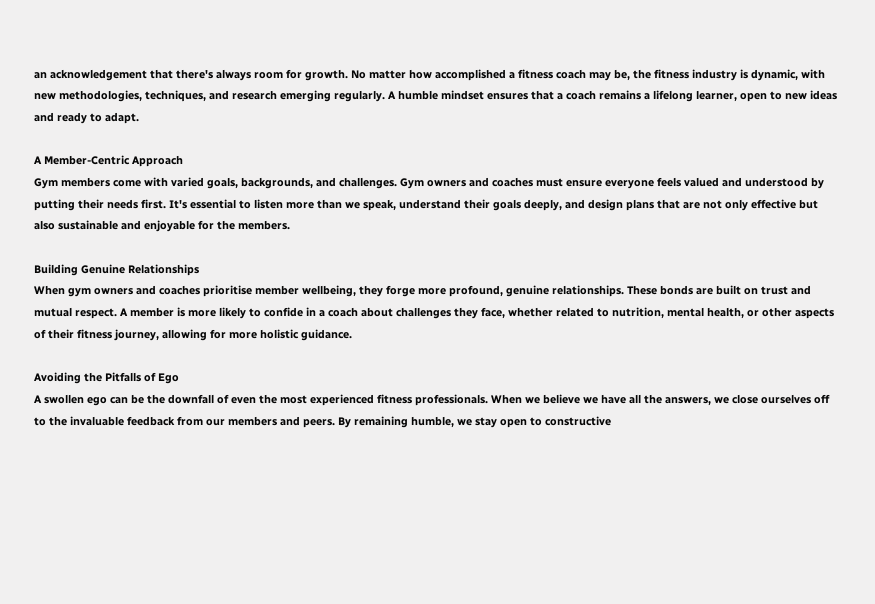an acknowledgement that there's always room for growth. No matter how accomplished a fitness coach may be, the fitness industry is dynamic, with new methodologies, techniques, and research emerging regularly. A humble mindset ensures that a coach remains a lifelong learner, open to new ideas and ready to adapt.

A Member-Centric Approach
Gym members come with varied goals, backgrounds, and challenges. Gym owners and coaches must ensure everyone feels valued and understood by putting their needs first. It's essential to listen more than we speak, understand their goals deeply, and design plans that are not only effective but also sustainable and enjoyable for the members.

Building Genuine Relationships
When gym owners and coaches prioritise member wellbeing, they forge more profound, genuine relationships. These bonds are built on trust and mutual respect. A member is more likely to confide in a coach about challenges they face, whether related to nutrition, mental health, or other aspects of their fitness journey, allowing for more holistic guidance.

Avoiding the Pitfalls of Ego
A swollen ego can be the downfall of even the most experienced fitness professionals. When we believe we have all the answers, we close ourselves off to the invaluable feedback from our members and peers. By remaining humble, we stay open to constructive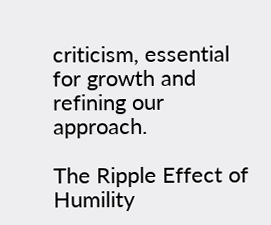criticism, essential for growth and refining our approach.

The Ripple Effect of Humility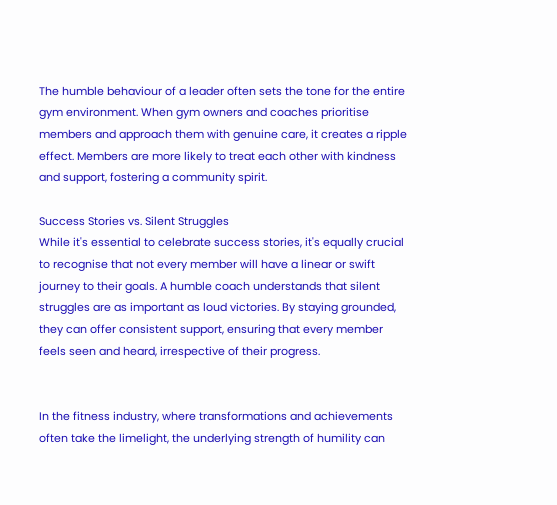The humble behaviour of a leader often sets the tone for the entire gym environment. When gym owners and coaches prioritise members and approach them with genuine care, it creates a ripple effect. Members are more likely to treat each other with kindness and support, fostering a community spirit.

Success Stories vs. Silent Struggles
While it's essential to celebrate success stories, it's equally crucial to recognise that not every member will have a linear or swift journey to their goals. A humble coach understands that silent struggles are as important as loud victories. By staying grounded, they can offer consistent support, ensuring that every member feels seen and heard, irrespective of their progress.


In the fitness industry, where transformations and achievements often take the limelight, the underlying strength of humility can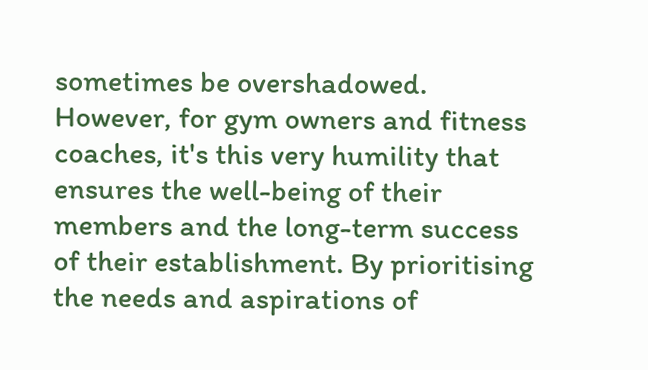sometimes be overshadowed. However, for gym owners and fitness coaches, it's this very humility that ensures the well-being of their members and the long-term success of their establishment. By prioritising the needs and aspirations of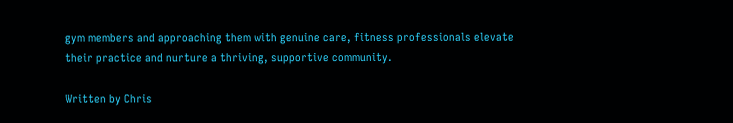gym members and approaching them with genuine care, fitness professionals elevate their practice and nurture a thriving, supportive community.

Written by Chris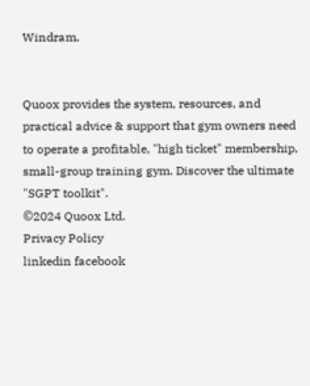Windram.


Quoox provides the system, resources, and practical advice & support that gym owners need to operate a profitable, "high ticket" membership, small-group training gym. Discover the ultimate "SGPT toolkit".
©2024 Quoox Ltd.
Privacy Policy
linkedin facebook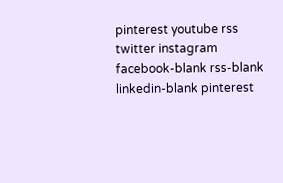pinterest youtube rss twitter instagram facebook-blank rss-blank linkedin-blank pinterest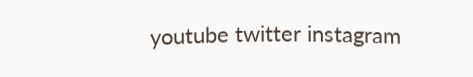youtube twitter instagram